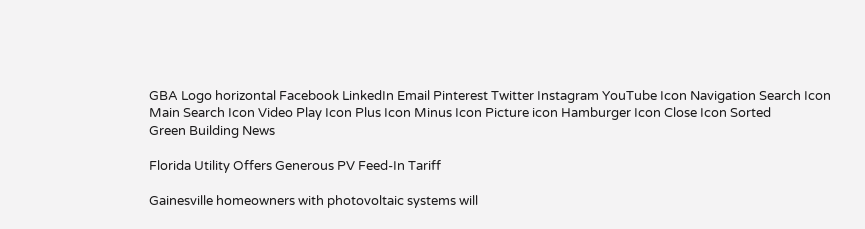GBA Logo horizontal Facebook LinkedIn Email Pinterest Twitter Instagram YouTube Icon Navigation Search Icon Main Search Icon Video Play Icon Plus Icon Minus Icon Picture icon Hamburger Icon Close Icon Sorted
Green Building News

Florida Utility Offers Generous PV Feed-In Tariff

Gainesville homeowners with photovoltaic systems will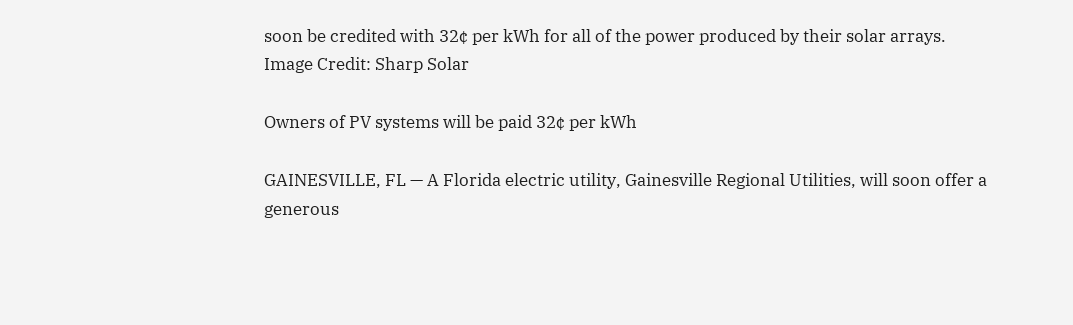soon be credited with 32¢ per kWh for all of the power produced by their solar arrays.
Image Credit: Sharp Solar

Owners of PV systems will be paid 32¢ per kWh

GAINESVILLE, FL — A Florida electric utility, Gainesville Regional Utilities, will soon offer a generous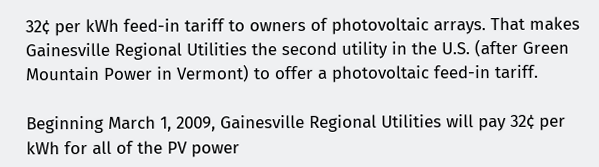32¢ per kWh feed-in tariff to owners of photovoltaic arrays. That makes Gainesville Regional Utilities the second utility in the U.S. (after Green Mountain Power in Vermont) to offer a photovoltaic feed-in tariff.

Beginning March 1, 2009, Gainesville Regional Utilities will pay 32¢ per kWh for all of the PV power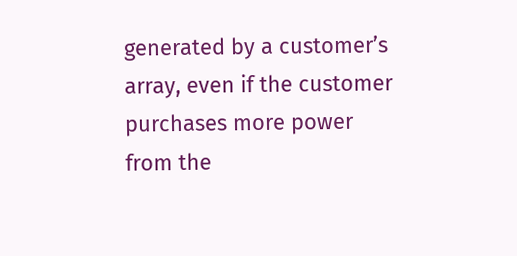generated by a customer’s array, even if the customer purchases more power from the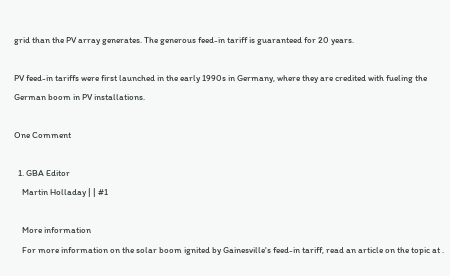grid than the PV array generates. The generous feed-in tariff is guaranteed for 20 years.

PV feed-in tariffs were first launched in the early 1990s in Germany, where they are credited with fueling the German boom in PV installations.

One Comment

  1. GBA Editor
    Martin Holladay | | #1

    More information
    For more information on the solar boom ignited by Gainesville's feed-in tariff, read an article on the topic at .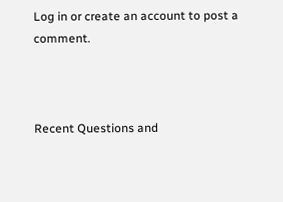Log in or create an account to post a comment.



Recent Questions and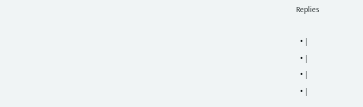Replies

  • |
  • |
  • |
  • |